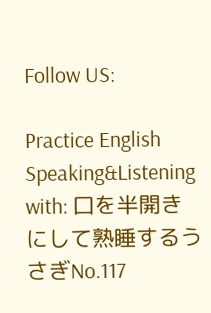Follow US:

Practice English Speaking&Listening with: 口を半開きにして熟睡するうさぎNo.117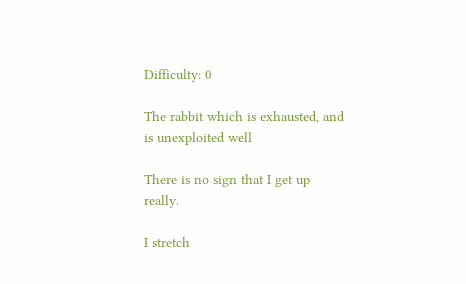Difficulty: 0

The rabbit which is exhausted, and is unexploited well

There is no sign that I get up really.

I stretch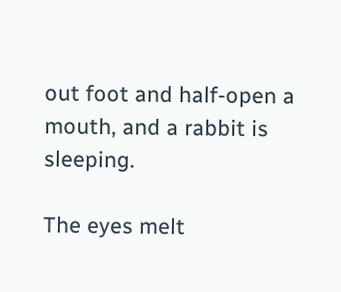out foot and half-open a mouth, and a rabbit is sleeping.

The eyes melt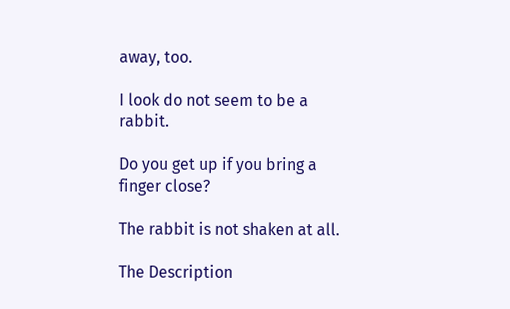away, too.

I look do not seem to be a rabbit.

Do you get up if you bring a finger close?

The rabbit is not shaken at all.

The Description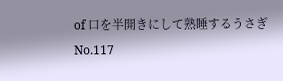of 口を半開きにして熟睡するうさぎNo.117